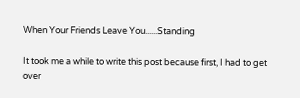When Your Friends Leave You......Standing

It took me a while to write this post because first, I had to get over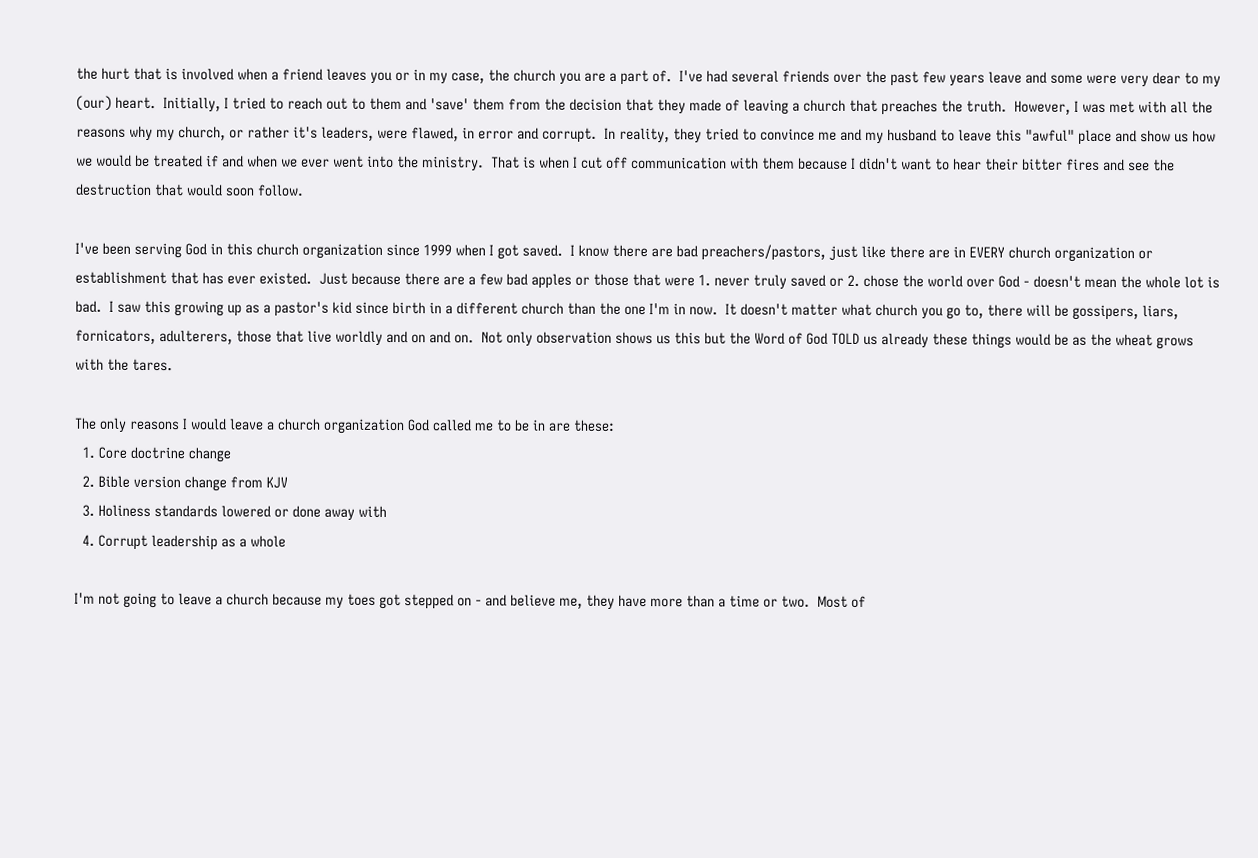the hurt that is involved when a friend leaves you or in my case, the church you are a part of.  I've had several friends over the past few years leave and some were very dear to my (our) heart.  Initially, I tried to reach out to them and 'save' them from the decision that they made of leaving a church that preaches the truth.  However, I was met with all the reasons why my church, or rather it's leaders, were flawed, in error and corrupt.  In reality, they tried to convince me and my husband to leave this "awful" place and show us how we would be treated if and when we ever went into the ministry.  That is when I cut off communication with them because I didn't want to hear their bitter fires and see the destruction that would soon follow.

I've been serving God in this church organization since 1999 when I got saved.  I know there are bad preachers/pastors, just like there are in EVERY church organization or establishment that has ever existed.  Just because there are a few bad apples or those that were 1. never truly saved or 2. chose the world over God - doesn't mean the whole lot is bad.  I saw this growing up as a pastor's kid since birth in a different church than the one I'm in now.  It doesn't matter what church you go to, there will be gossipers, liars, fornicators, adulterers, those that live worldly and on and on.  Not only observation shows us this but the Word of God TOLD us already these things would be as the wheat grows with the tares.

The only reasons I would leave a church organization God called me to be in are these:
  1. Core doctrine change
  2. Bible version change from KJV
  3. Holiness standards lowered or done away with
  4. Corrupt leadership as a whole

I'm not going to leave a church because my toes got stepped on - and believe me, they have more than a time or two.  Most of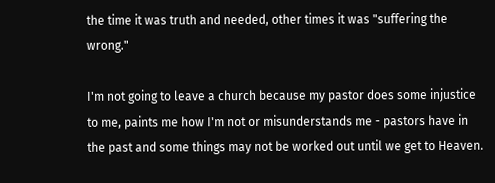the time it was truth and needed, other times it was "suffering the wrong."

I'm not going to leave a church because my pastor does some injustice to me, paints me how I'm not or misunderstands me - pastors have in the past and some things may not be worked out until we get to Heaven.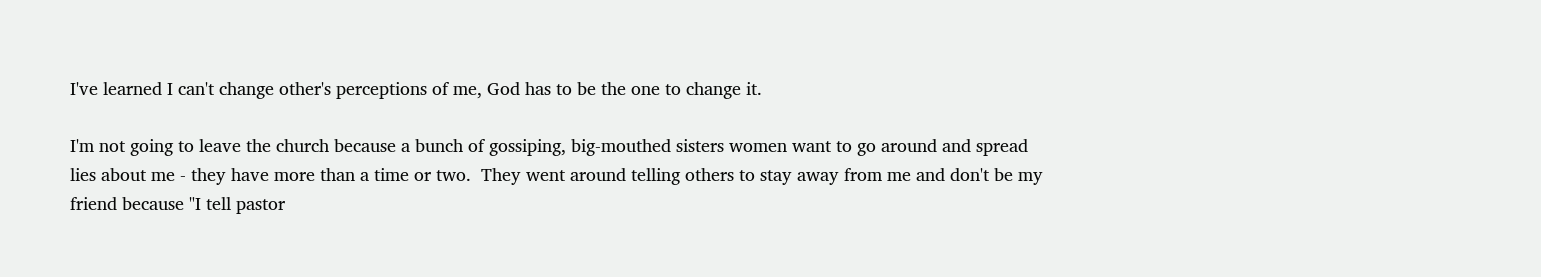I've learned I can't change other's perceptions of me, God has to be the one to change it.

I'm not going to leave the church because a bunch of gossiping, big-mouthed sisters women want to go around and spread lies about me - they have more than a time or two.  They went around telling others to stay away from me and don't be my friend because "I tell pastor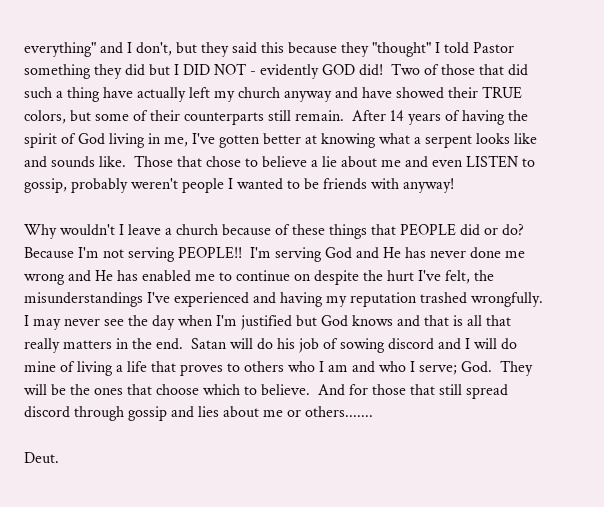everything" and I don't, but they said this because they "thought" I told Pastor something they did but I DID NOT - evidently GOD did!  Two of those that did such a thing have actually left my church anyway and have showed their TRUE colors, but some of their counterparts still remain.  After 14 years of having the spirit of God living in me, I've gotten better at knowing what a serpent looks like and sounds like.  Those that chose to believe a lie about me and even LISTEN to gossip, probably weren't people I wanted to be friends with anyway!

Why wouldn't I leave a church because of these things that PEOPLE did or do?  Because I'm not serving PEOPLE!!  I'm serving God and He has never done me wrong and He has enabled me to continue on despite the hurt I've felt, the misunderstandings I've experienced and having my reputation trashed wrongfully.  I may never see the day when I'm justified but God knows and that is all that really matters in the end.  Satan will do his job of sowing discord and I will do mine of living a life that proves to others who I am and who I serve; God.  They will be the ones that choose which to believe.  And for those that still spread discord through gossip and lies about me or others.......

Deut.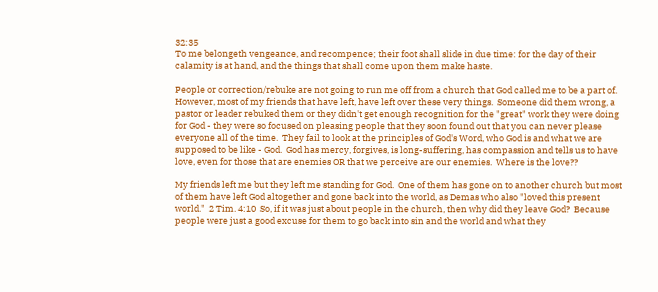32:35
To me belongeth vengeance, and recompence; their foot shall slide in due time: for the day of their calamity is at hand, and the things that shall come upon them make haste.

People or correction/rebuke are not going to run me off from a church that God called me to be a part of.  However, most of my friends that have left, have left over these very things.  Someone did them wrong, a pastor or leader rebuked them or they didn't get enough recognition for the "great" work they were doing for God - they were so focused on pleasing people that they soon found out that you can never please everyone all of the time.  They fail to look at the principles of God's Word, who God is and what we are supposed to be like - God.  God has mercy, forgives, is long-suffering, has compassion and tells us to have love, even for those that are enemies OR that we perceive are our enemies.  Where is the love??

My friends left me but they left me standing for God.  One of them has gone on to another church but most of them have left God altogether and gone back into the world, as Demas who also "loved this present world."  2 Tim. 4:10  So, if it was just about people in the church, then why did they leave God?  Because people were just a good excuse for them to go back into sin and the world and what they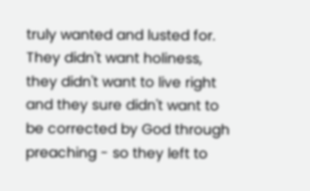truly wanted and lusted for.  They didn't want holiness, they didn't want to live right and they sure didn't want to be corrected by God through preaching - so they left to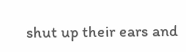shut up their ears and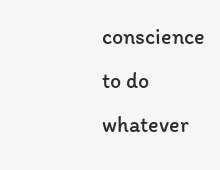conscience to do whatever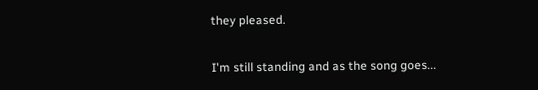they pleased.

I'm still standing and as the song goes...